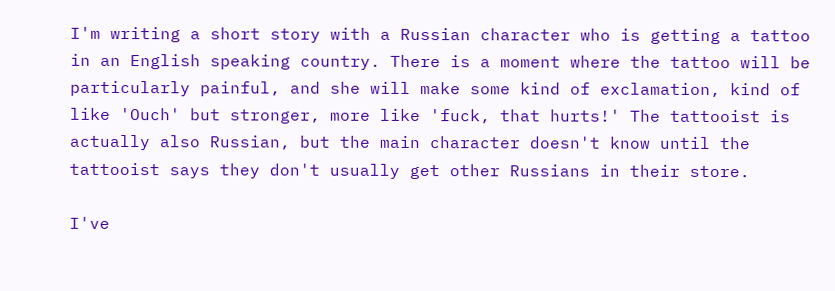I'm writing a short story with a Russian character who is getting a tattoo in an English speaking country. There is a moment where the tattoo will be particularly painful, and she will make some kind of exclamation, kind of like 'Ouch' but stronger, more like 'fuck, that hurts!' The tattooist is actually also Russian, but the main character doesn't know until the tattooist says they don't usually get other Russians in their store.

I've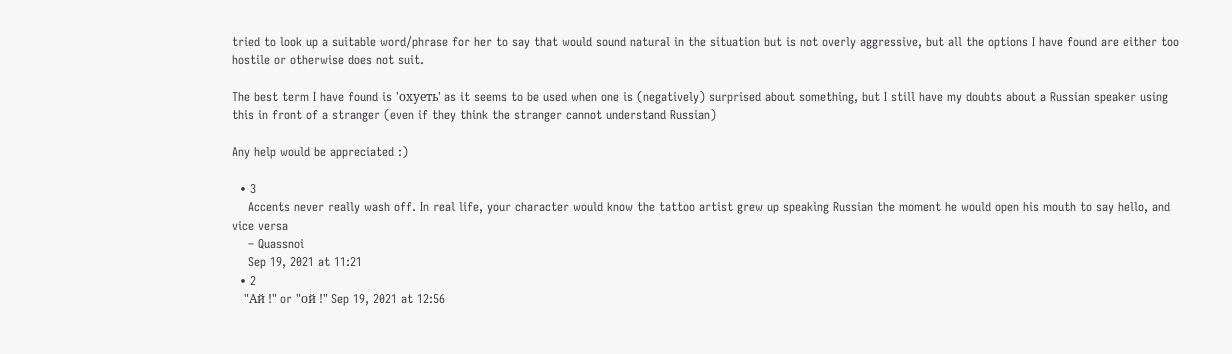tried to look up a suitable word/phrase for her to say that would sound natural in the situation but is not overly aggressive, but all the options I have found are either too hostile or otherwise does not suit.

The best term I have found is 'охуеть' as it seems to be used when one is (negatively) surprised about something, but I still have my doubts about a Russian speaker using this in front of a stranger (even if they think the stranger cannot understand Russian)

Any help would be appreciated :)

  • 3
    Accents never really wash off. In real life, your character would know the tattoo artist grew up speaking Russian the moment he would open his mouth to say hello, and vice versa
    – Quassnoi
    Sep 19, 2021 at 11:21
  • 2
    "Ай !" or "ой !" Sep 19, 2021 at 12:56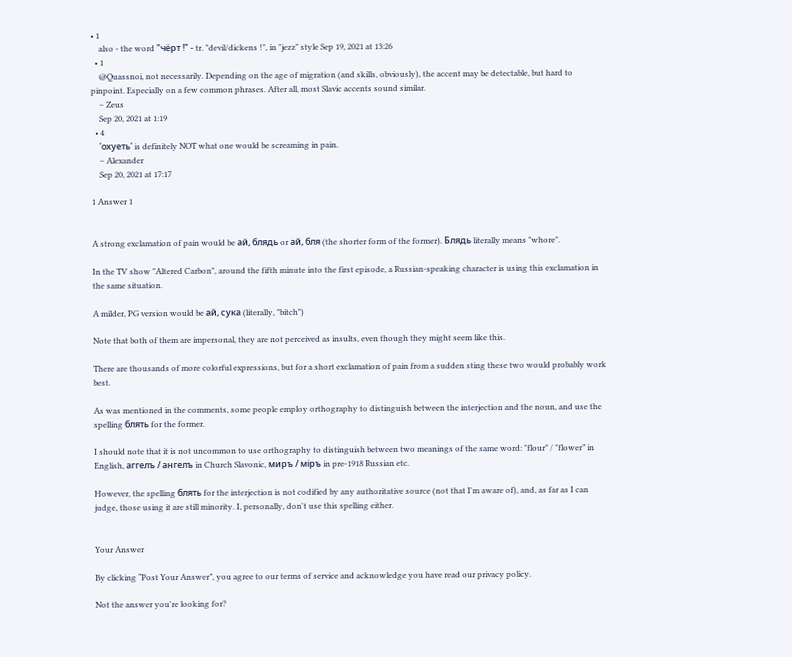• 1
    also - the word "чёрт !" - tr. "devil/dickens !", in "jezz" style Sep 19, 2021 at 13:26
  • 1
    @Quassnoi, not necessarily. Depending on the age of migration (and skills, obviously), the accent may be detectable, but hard to pinpoint. Especially on a few common phrases. After all, most Slavic accents sound similar.
    – Zeus
    Sep 20, 2021 at 1:19
  • 4
    'охуеть' is definitely NOT what one would be screaming in pain.
    – Alexander
    Sep 20, 2021 at 17:17

1 Answer 1


A strong exclamation of pain would be ай, блядь or ай, бля (the shorter form of the former). Блядь literally means "whore".

In the TV show "Altered Carbon", around the fifth minute into the first episode, a Russian-speaking character is using this exclamation in the same situation.

A milder, PG version would be ай, сука (literally, "bitch")

Note that both of them are impersonal, they are not perceived as insults, even though they might seem like this.

There are thousands of more colorful expressions, but for a short exclamation of pain from a sudden sting these two would probably work best.

As was mentioned in the comments, some people employ orthography to distinguish between the interjection and the noun, and use the spelling блять for the former.

I should note that it is not uncommon to use orthography to distinguish between two meanings of the same word: "flour" / "flower” in English, аггелъ / ангелъ in Church Slavonic, миръ / мiръ in pre-1918 Russian etc.

However, the spelling блять for the interjection is not codified by any authoritative source (not that I'm aware of), and, as far as I can judge, those using it are still minority. I, personally, don't use this spelling either.


Your Answer

By clicking “Post Your Answer”, you agree to our terms of service and acknowledge you have read our privacy policy.

Not the answer you're looking for?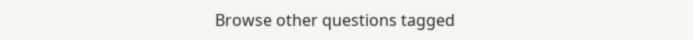Browse other questions tagged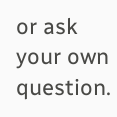or ask your own question.